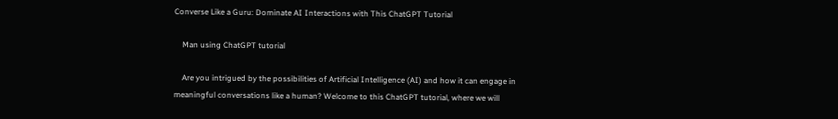Converse Like a Guru: Dominate AI Interactions with This ChatGPT Tutorial

    Man using ChatGPT tutorial

    Are you intrigued by the possibilities of Artificial Intelligence (AI) and how it can engage in meaningful conversations like a human? Welcome to this ChatGPT tutorial, where we will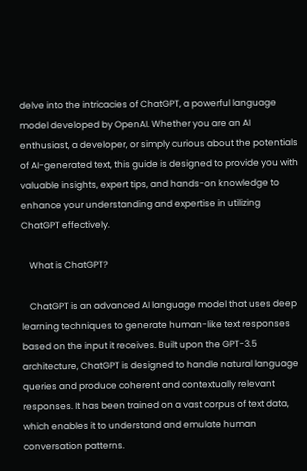delve into the intricacies of ChatGPT, a powerful language model developed by OpenAI. Whether you are an AI enthusiast, a developer, or simply curious about the potentials of AI-generated text, this guide is designed to provide you with valuable insights, expert tips, and hands-on knowledge to enhance your understanding and expertise in utilizing ChatGPT effectively.

    What is ChatGPT?

    ChatGPT is an advanced AI language model that uses deep learning techniques to generate human-like text responses based on the input it receives. Built upon the GPT-3.5 architecture, ChatGPT is designed to handle natural language queries and produce coherent and contextually relevant responses. It has been trained on a vast corpus of text data, which enables it to understand and emulate human conversation patterns.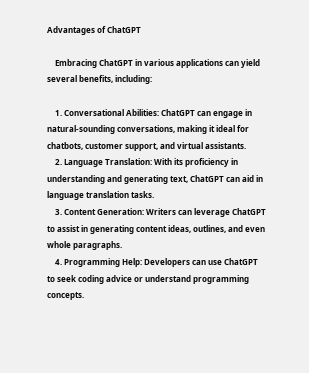Advantages of ChatGPT

    Embracing ChatGPT in various applications can yield several benefits, including:

    1. Conversational Abilities: ChatGPT can engage in natural-sounding conversations, making it ideal for chatbots, customer support, and virtual assistants.
    2. Language Translation: With its proficiency in understanding and generating text, ChatGPT can aid in language translation tasks.
    3. Content Generation: Writers can leverage ChatGPT to assist in generating content ideas, outlines, and even whole paragraphs.
    4. Programming Help: Developers can use ChatGPT to seek coding advice or understand programming concepts.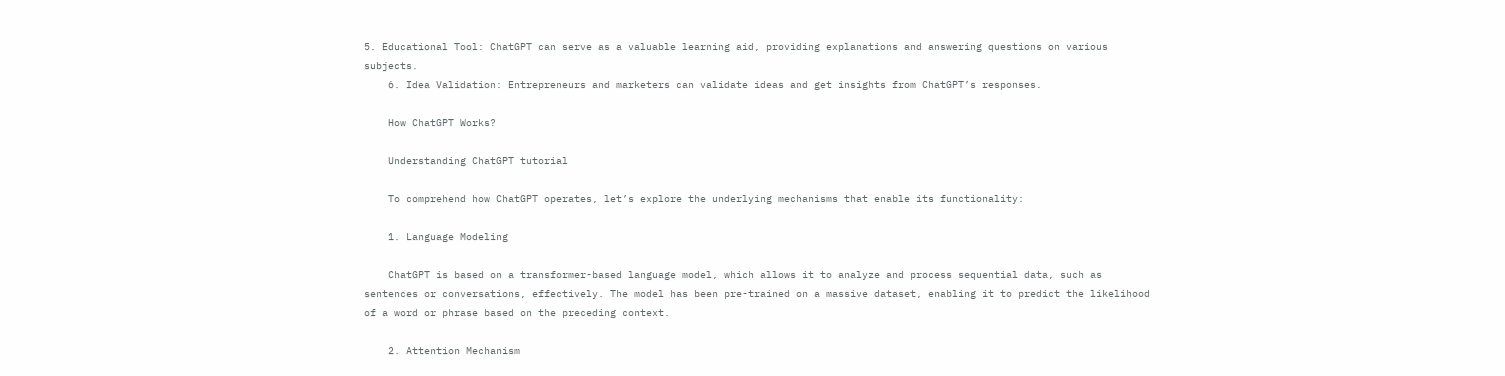5. Educational Tool: ChatGPT can serve as a valuable learning aid, providing explanations and answering questions on various subjects.
    6. Idea Validation: Entrepreneurs and marketers can validate ideas and get insights from ChatGPT’s responses.

    How ChatGPT Works?

    Understanding ChatGPT tutorial

    To comprehend how ChatGPT operates, let’s explore the underlying mechanisms that enable its functionality:

    1. Language Modeling

    ChatGPT is based on a transformer-based language model, which allows it to analyze and process sequential data, such as sentences or conversations, effectively. The model has been pre-trained on a massive dataset, enabling it to predict the likelihood of a word or phrase based on the preceding context.

    2. Attention Mechanism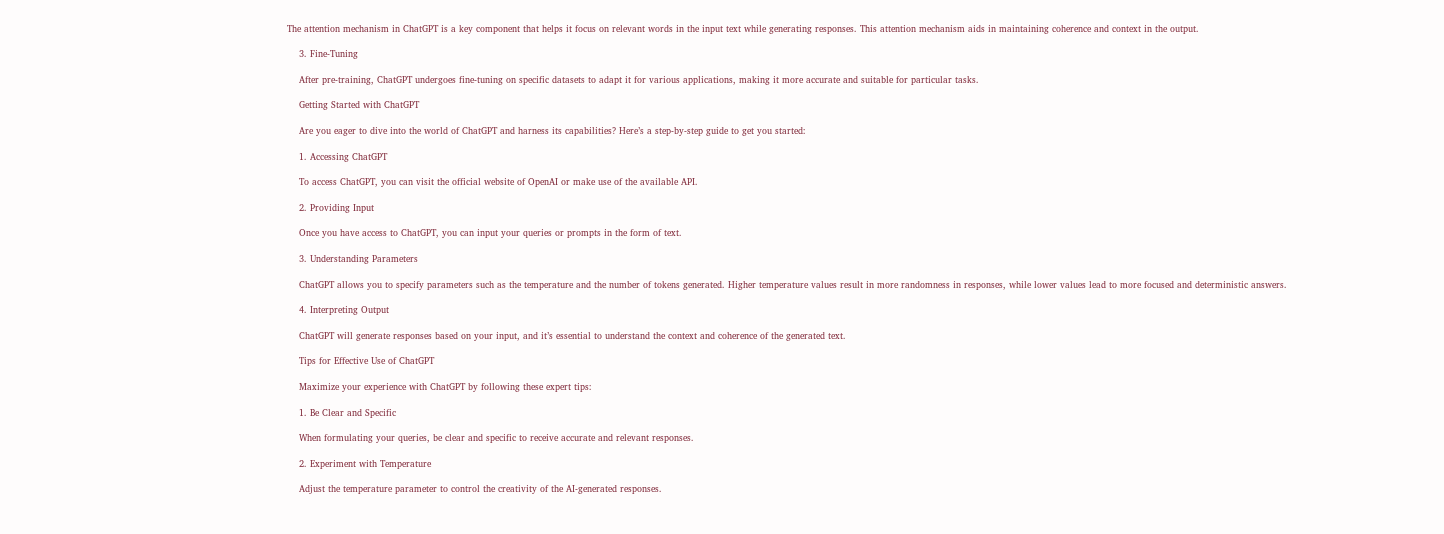The attention mechanism in ChatGPT is a key component that helps it focus on relevant words in the input text while generating responses. This attention mechanism aids in maintaining coherence and context in the output.

    3. Fine-Tuning

    After pre-training, ChatGPT undergoes fine-tuning on specific datasets to adapt it for various applications, making it more accurate and suitable for particular tasks.

    Getting Started with ChatGPT

    Are you eager to dive into the world of ChatGPT and harness its capabilities? Here’s a step-by-step guide to get you started:

    1. Accessing ChatGPT

    To access ChatGPT, you can visit the official website of OpenAI or make use of the available API.

    2. Providing Input

    Once you have access to ChatGPT, you can input your queries or prompts in the form of text.

    3. Understanding Parameters

    ChatGPT allows you to specify parameters such as the temperature and the number of tokens generated. Higher temperature values result in more randomness in responses, while lower values lead to more focused and deterministic answers.

    4. Interpreting Output

    ChatGPT will generate responses based on your input, and it’s essential to understand the context and coherence of the generated text.

    Tips for Effective Use of ChatGPT

    Maximize your experience with ChatGPT by following these expert tips:

    1. Be Clear and Specific

    When formulating your queries, be clear and specific to receive accurate and relevant responses.

    2. Experiment with Temperature

    Adjust the temperature parameter to control the creativity of the AI-generated responses.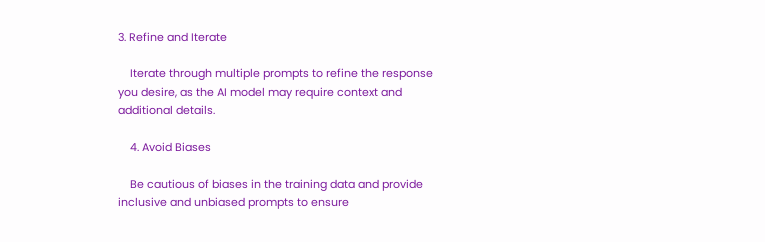3. Refine and Iterate

    Iterate through multiple prompts to refine the response you desire, as the AI model may require context and additional details.

    4. Avoid Biases

    Be cautious of biases in the training data and provide inclusive and unbiased prompts to ensure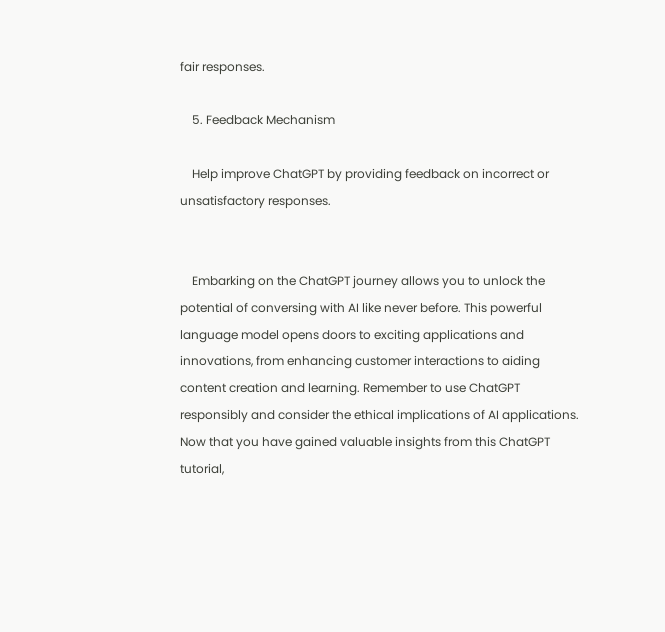fair responses.

    5. Feedback Mechanism

    Help improve ChatGPT by providing feedback on incorrect or unsatisfactory responses.


    Embarking on the ChatGPT journey allows you to unlock the potential of conversing with AI like never before. This powerful language model opens doors to exciting applications and innovations, from enhancing customer interactions to aiding content creation and learning. Remember to use ChatGPT responsibly and consider the ethical implications of AI applications. Now that you have gained valuable insights from this ChatGPT tutorial,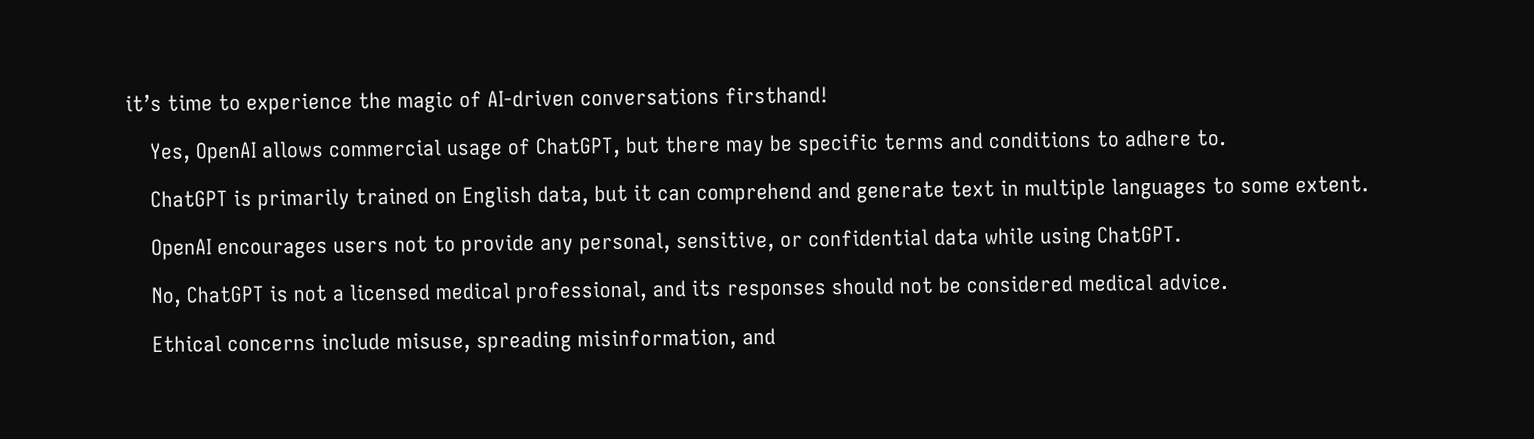it’s time to experience the magic of AI-driven conversations firsthand!

    Yes, OpenAI allows commercial usage of ChatGPT, but there may be specific terms and conditions to adhere to.

    ChatGPT is primarily trained on English data, but it can comprehend and generate text in multiple languages to some extent.

    OpenAI encourages users not to provide any personal, sensitive, or confidential data while using ChatGPT.

    No, ChatGPT is not a licensed medical professional, and its responses should not be considered medical advice.

    Ethical concerns include misuse, spreading misinformation, and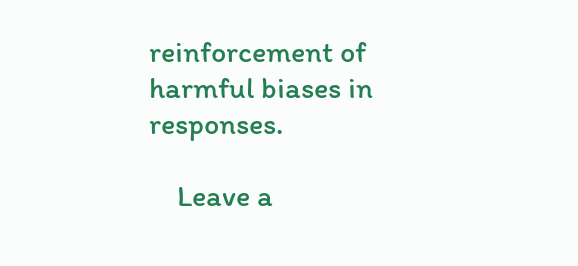reinforcement of harmful biases in responses.

    Leave a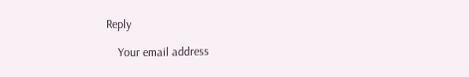Reply

    Your email address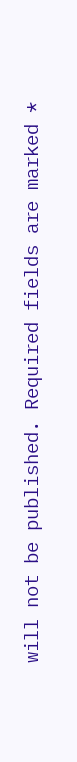will not be published. Required fields are marked *